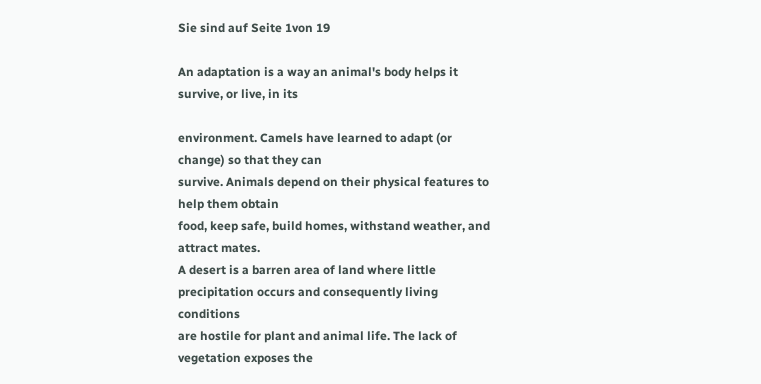Sie sind auf Seite 1von 19

An adaptation is a way an animal's body helps it survive, or live, in its

environment. Camels have learned to adapt (or change) so that they can
survive. Animals depend on their physical features to help them obtain
food, keep safe, build homes, withstand weather, and attract mates.
A desert is a barren area of land where little precipitation occurs and consequently living conditions
are hostile for plant and animal life. The lack of vegetation exposes the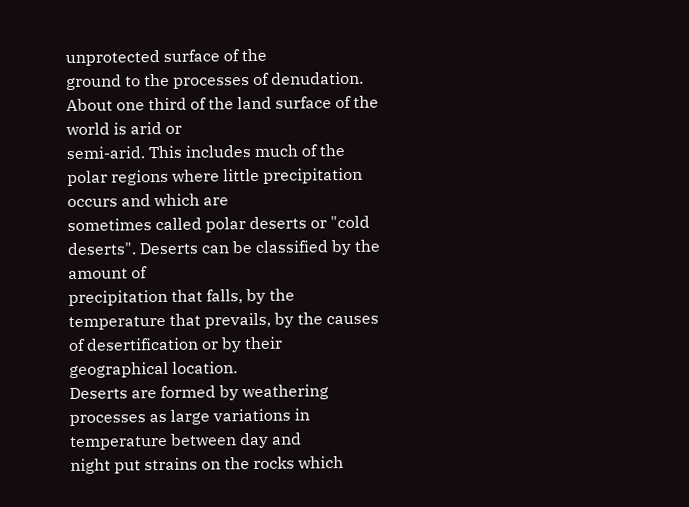unprotected surface of the
ground to the processes of denudation. About one third of the land surface of the world is arid or
semi-arid. This includes much of the polar regions where little precipitation occurs and which are
sometimes called polar deserts or "cold deserts". Deserts can be classified by the amount of
precipitation that falls, by the temperature that prevails, by the causes of desertification or by their
geographical location.
Deserts are formed by weathering processes as large variations in temperature between day and
night put strains on the rocks which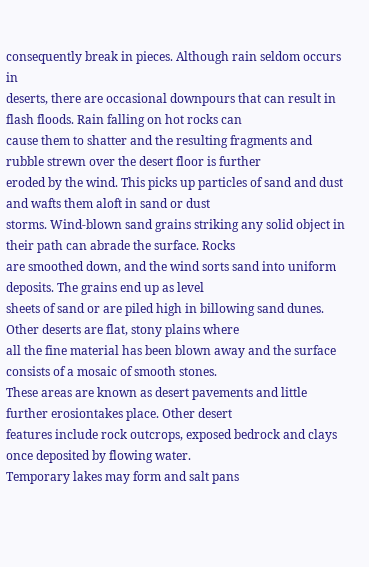consequently break in pieces. Although rain seldom occurs in
deserts, there are occasional downpours that can result in flash floods. Rain falling on hot rocks can
cause them to shatter and the resulting fragments and rubble strewn over the desert floor is further
eroded by the wind. This picks up particles of sand and dust and wafts them aloft in sand or dust
storms. Wind-blown sand grains striking any solid object in their path can abrade the surface. Rocks
are smoothed down, and the wind sorts sand into uniform deposits. The grains end up as level
sheets of sand or are piled high in billowing sand dunes. Other deserts are flat, stony plains where
all the fine material has been blown away and the surface consists of a mosaic of smooth stones.
These areas are known as desert pavements and little further erosiontakes place. Other desert
features include rock outcrops, exposed bedrock and clays once deposited by flowing water.
Temporary lakes may form and salt pans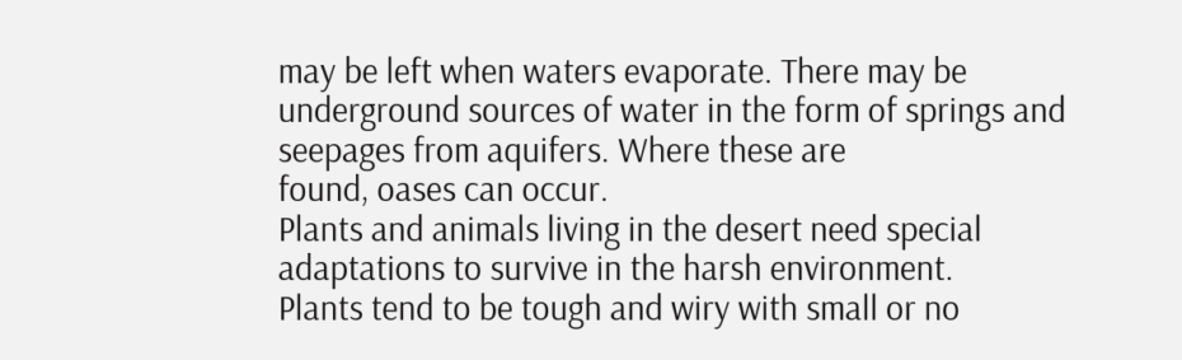may be left when waters evaporate. There may be
underground sources of water in the form of springs and seepages from aquifers. Where these are
found, oases can occur.
Plants and animals living in the desert need special adaptations to survive in the harsh environment.
Plants tend to be tough and wiry with small or no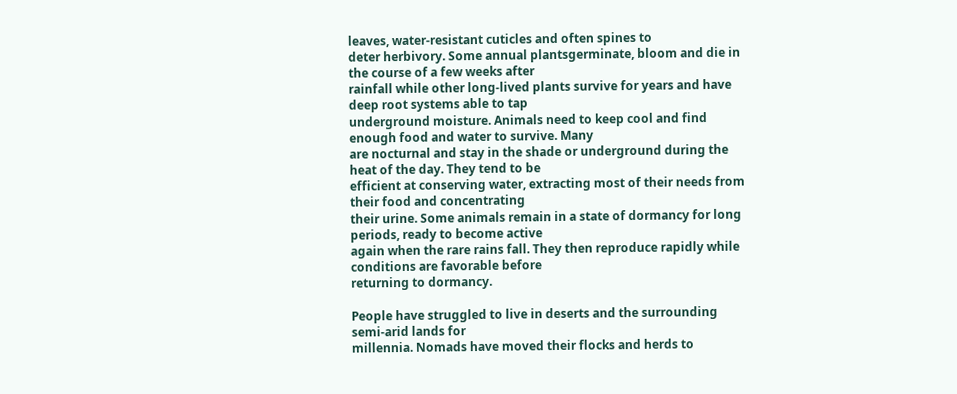leaves, water-resistant cuticles and often spines to
deter herbivory. Some annual plantsgerminate, bloom and die in the course of a few weeks after
rainfall while other long-lived plants survive for years and have deep root systems able to tap
underground moisture. Animals need to keep cool and find enough food and water to survive. Many
are nocturnal and stay in the shade or underground during the heat of the day. They tend to be
efficient at conserving water, extracting most of their needs from their food and concentrating
their urine. Some animals remain in a state of dormancy for long periods, ready to become active
again when the rare rains fall. They then reproduce rapidly while conditions are favorable before
returning to dormancy.

People have struggled to live in deserts and the surrounding semi-arid lands for
millennia. Nomads have moved their flocks and herds to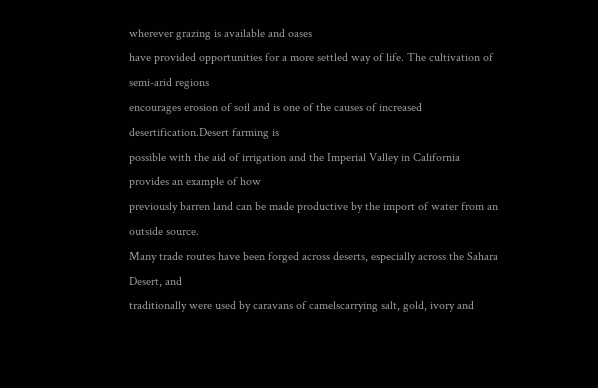wherever grazing is available and oases
have provided opportunities for a more settled way of life. The cultivation of semi-arid regions
encourages erosion of soil and is one of the causes of increased desertification.Desert farming is
possible with the aid of irrigation and the Imperial Valley in California provides an example of how
previously barren land can be made productive by the import of water from an outside source.
Many trade routes have been forged across deserts, especially across the Sahara Desert, and
traditionally were used by caravans of camelscarrying salt, gold, ivory and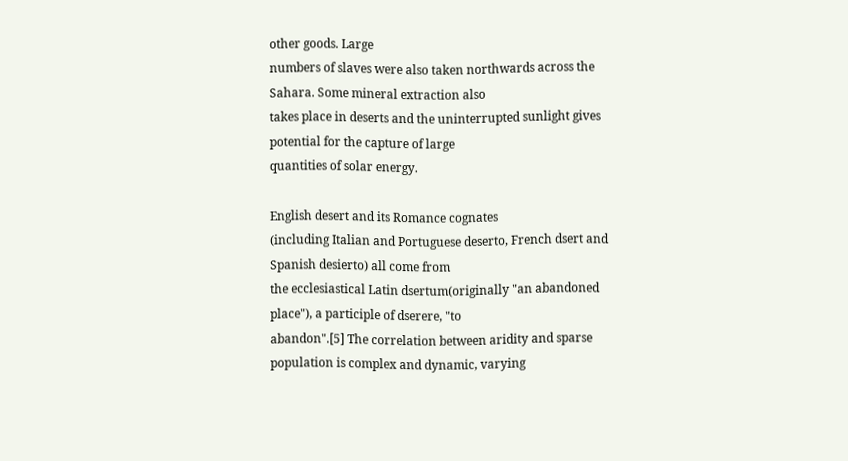other goods. Large
numbers of slaves were also taken northwards across the Sahara. Some mineral extraction also
takes place in deserts and the uninterrupted sunlight gives potential for the capture of large
quantities of solar energy.

English desert and its Romance cognates
(including Italian and Portuguese deserto, French dsert and Spanish desierto) all come from
the ecclesiastical Latin dsertum(originally "an abandoned place"), a participle of dserere, "to
abandon".[5] The correlation between aridity and sparse population is complex and dynamic, varying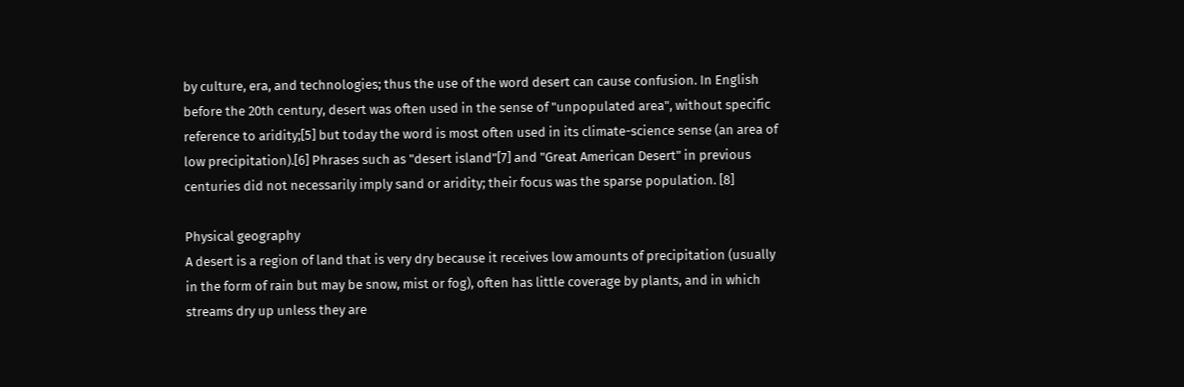by culture, era, and technologies; thus the use of the word desert can cause confusion. In English
before the 20th century, desert was often used in the sense of "unpopulated area", without specific
reference to aridity;[5] but today the word is most often used in its climate-science sense (an area of
low precipitation).[6] Phrases such as "desert island"[7] and "Great American Desert" in previous
centuries did not necessarily imply sand or aridity; their focus was the sparse population. [8]

Physical geography
A desert is a region of land that is very dry because it receives low amounts of precipitation (usually
in the form of rain but may be snow, mist or fog), often has little coverage by plants, and in which
streams dry up unless they are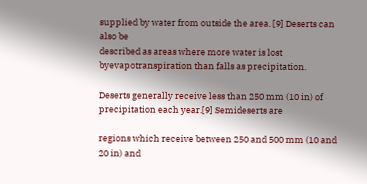supplied by water from outside the area. [9] Deserts can also be
described as areas where more water is lost byevapotranspiration than falls as precipitation.

Deserts generally receive less than 250 mm (10 in) of precipitation each year.[9] Semideserts are

regions which receive between 250 and 500 mm (10 and 20 in) and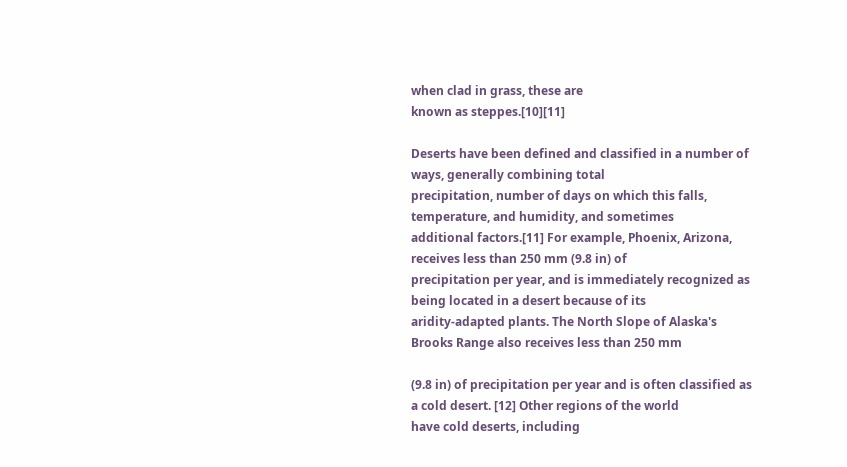when clad in grass, these are
known as steppes.[10][11]

Deserts have been defined and classified in a number of ways, generally combining total
precipitation, number of days on which this falls, temperature, and humidity, and sometimes
additional factors.[11] For example, Phoenix, Arizona, receives less than 250 mm (9.8 in) of
precipitation per year, and is immediately recognized as being located in a desert because of its
aridity-adapted plants. The North Slope of Alaska's Brooks Range also receives less than 250 mm

(9.8 in) of precipitation per year and is often classified as a cold desert. [12] Other regions of the world
have cold deserts, including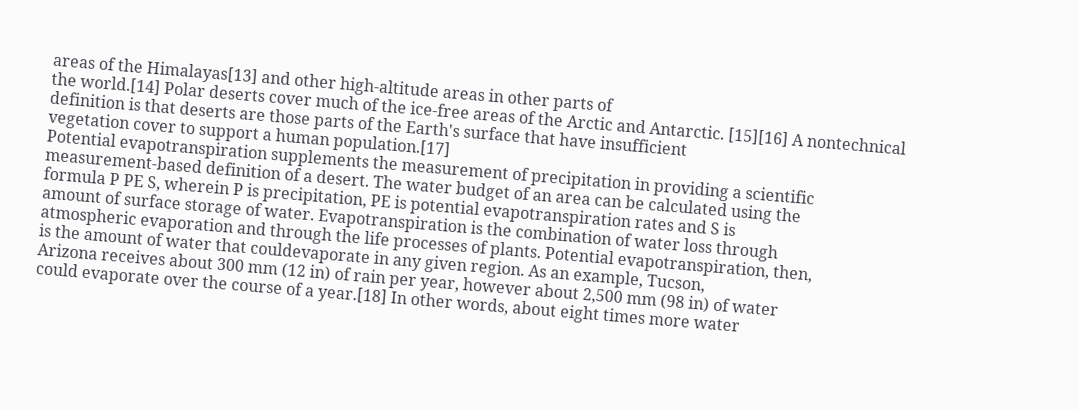areas of the Himalayas[13] and other high-altitude areas in other parts of
the world.[14] Polar deserts cover much of the ice-free areas of the Arctic and Antarctic. [15][16] A nontechnical definition is that deserts are those parts of the Earth's surface that have insufficient
vegetation cover to support a human population.[17]
Potential evapotranspiration supplements the measurement of precipitation in providing a scientific
measurement-based definition of a desert. The water budget of an area can be calculated using the
formula P PE S, wherein P is precipitation, PE is potential evapotranspiration rates and S is
amount of surface storage of water. Evapotranspiration is the combination of water loss through
atmospheric evaporation and through the life processes of plants. Potential evapotranspiration, then,
is the amount of water that couldevaporate in any given region. As an example, Tucson,
Arizona receives about 300 mm (12 in) of rain per year, however about 2,500 mm (98 in) of water
could evaporate over the course of a year.[18] In other words, about eight times more water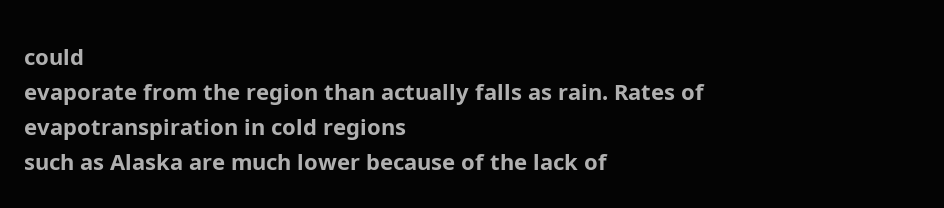could
evaporate from the region than actually falls as rain. Rates of evapotranspiration in cold regions
such as Alaska are much lower because of the lack of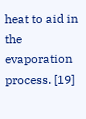heat to aid in the evaporation process. [19]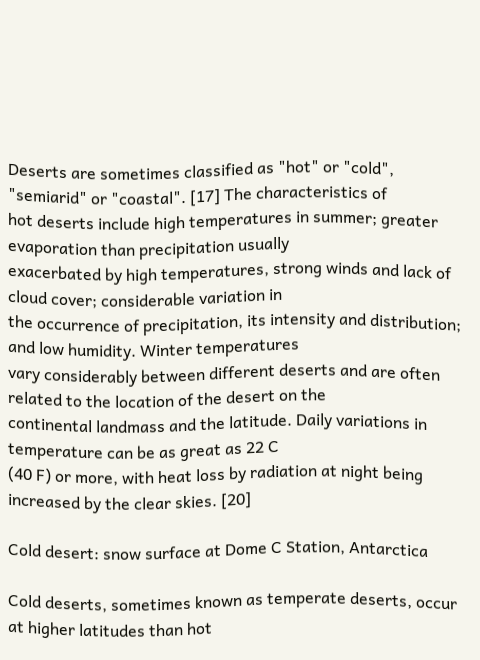Deserts are sometimes classified as "hot" or "cold", "semiarid" or "coastal". [17] The characteristics of
hot deserts include high temperatures in summer; greater evaporation than precipitation usually
exacerbated by high temperatures, strong winds and lack of cloud cover; considerable variation in
the occurrence of precipitation, its intensity and distribution; and low humidity. Winter temperatures
vary considerably between different deserts and are often related to the location of the desert on the
continental landmass and the latitude. Daily variations in temperature can be as great as 22 C
(40 F) or more, with heat loss by radiation at night being increased by the clear skies. [20]

Cold desert: snow surface at Dome C Station, Antarctica

Cold deserts, sometimes known as temperate deserts, occur at higher latitudes than hot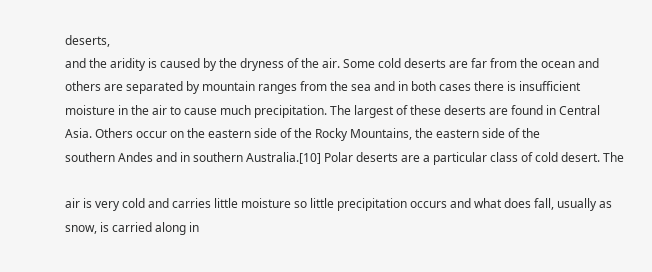deserts,
and the aridity is caused by the dryness of the air. Some cold deserts are far from the ocean and
others are separated by mountain ranges from the sea and in both cases there is insufficient
moisture in the air to cause much precipitation. The largest of these deserts are found in Central
Asia. Others occur on the eastern side of the Rocky Mountains, the eastern side of the
southern Andes and in southern Australia.[10] Polar deserts are a particular class of cold desert. The

air is very cold and carries little moisture so little precipitation occurs and what does fall, usually as
snow, is carried along in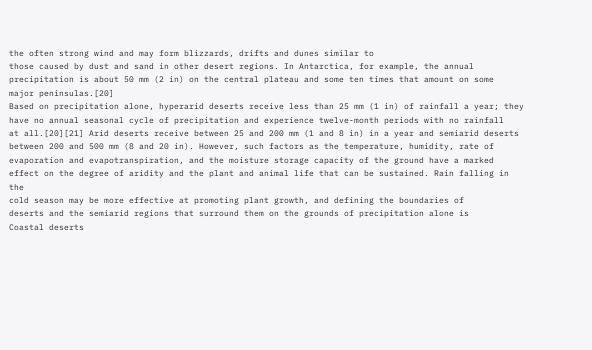the often strong wind and may form blizzards, drifts and dunes similar to
those caused by dust and sand in other desert regions. In Antarctica, for example, the annual
precipitation is about 50 mm (2 in) on the central plateau and some ten times that amount on some
major peninsulas.[20]
Based on precipitation alone, hyperarid deserts receive less than 25 mm (1 in) of rainfall a year; they
have no annual seasonal cycle of precipitation and experience twelve-month periods with no rainfall
at all.[20][21] Arid deserts receive between 25 and 200 mm (1 and 8 in) in a year and semiarid deserts
between 200 and 500 mm (8 and 20 in). However, such factors as the temperature, humidity, rate of
evaporation and evapotranspiration, and the moisture storage capacity of the ground have a marked
effect on the degree of aridity and the plant and animal life that can be sustained. Rain falling in the
cold season may be more effective at promoting plant growth, and defining the boundaries of
deserts and the semiarid regions that surround them on the grounds of precipitation alone is
Coastal deserts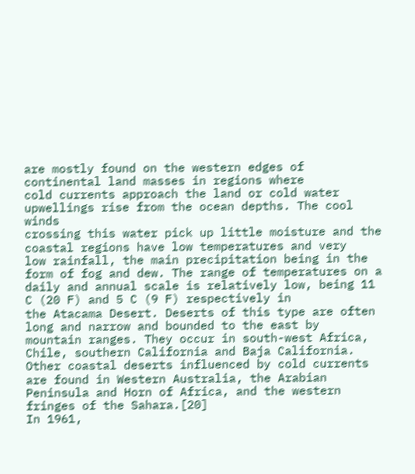are mostly found on the western edges of continental land masses in regions where
cold currents approach the land or cold water upwellings rise from the ocean depths. The cool winds
crossing this water pick up little moisture and the coastal regions have low temperatures and very
low rainfall, the main precipitation being in the form of fog and dew. The range of temperatures on a
daily and annual scale is relatively low, being 11 C (20 F) and 5 C (9 F) respectively in
the Atacama Desert. Deserts of this type are often long and narrow and bounded to the east by
mountain ranges. They occur in south-west Africa, Chile, southern California and Baja California.
Other coastal deserts influenced by cold currents are found in Western Australia, the Arabian
Peninsula and Horn of Africa, and the western fringes of the Sahara.[20]
In 1961,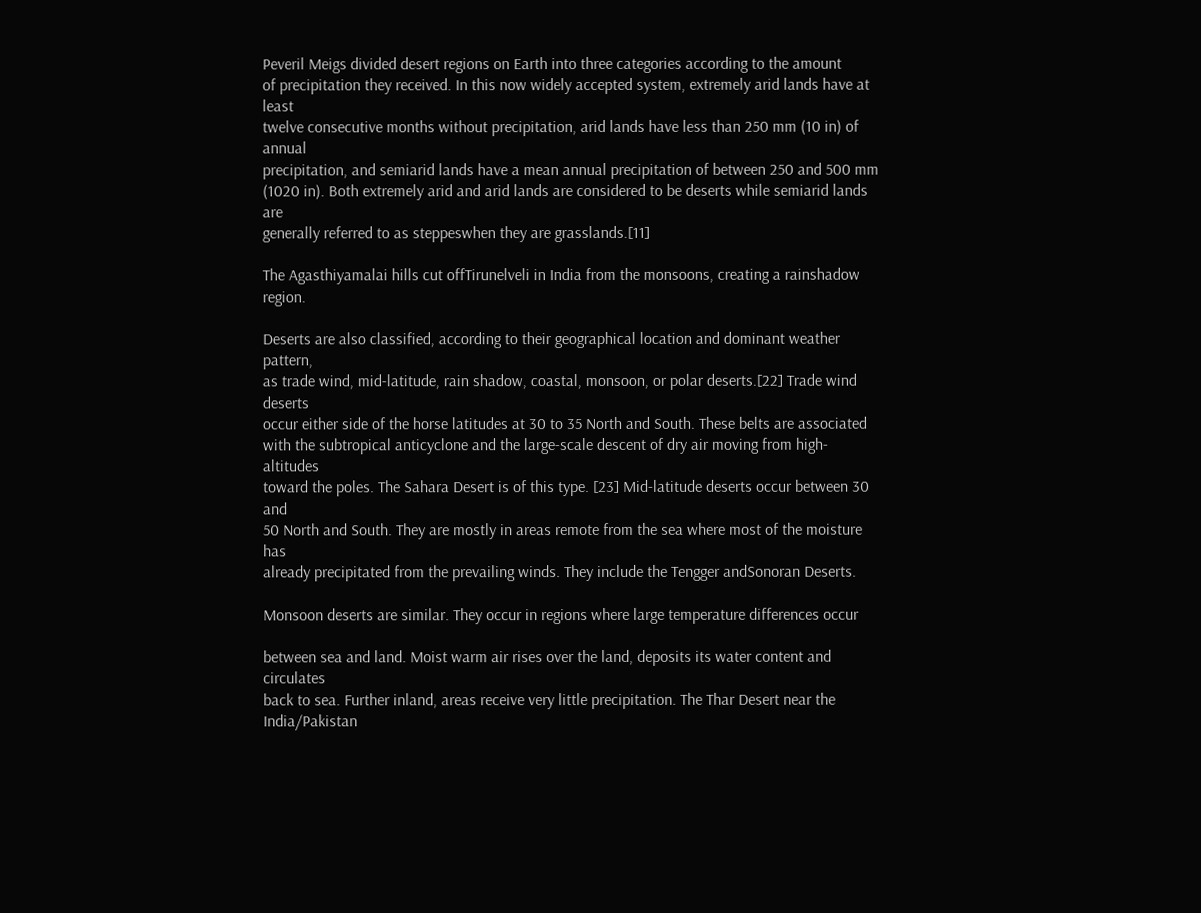Peveril Meigs divided desert regions on Earth into three categories according to the amount
of precipitation they received. In this now widely accepted system, extremely arid lands have at least
twelve consecutive months without precipitation, arid lands have less than 250 mm (10 in) of annual
precipitation, and semiarid lands have a mean annual precipitation of between 250 and 500 mm
(1020 in). Both extremely arid and arid lands are considered to be deserts while semiarid lands are
generally referred to as steppeswhen they are grasslands.[11]

The Agasthiyamalai hills cut offTirunelveli in India from the monsoons, creating a rainshadow region.

Deserts are also classified, according to their geographical location and dominant weather pattern,
as trade wind, mid-latitude, rain shadow, coastal, monsoon, or polar deserts.[22] Trade wind deserts
occur either side of the horse latitudes at 30 to 35 North and South. These belts are associated
with the subtropical anticyclone and the large-scale descent of dry air moving from high-altitudes
toward the poles. The Sahara Desert is of this type. [23] Mid-latitude deserts occur between 30 and
50 North and South. They are mostly in areas remote from the sea where most of the moisture has
already precipitated from the prevailing winds. They include the Tengger andSonoran Deserts.

Monsoon deserts are similar. They occur in regions where large temperature differences occur

between sea and land. Moist warm air rises over the land, deposits its water content and circulates
back to sea. Further inland, areas receive very little precipitation. The Thar Desert near the
India/Pakistan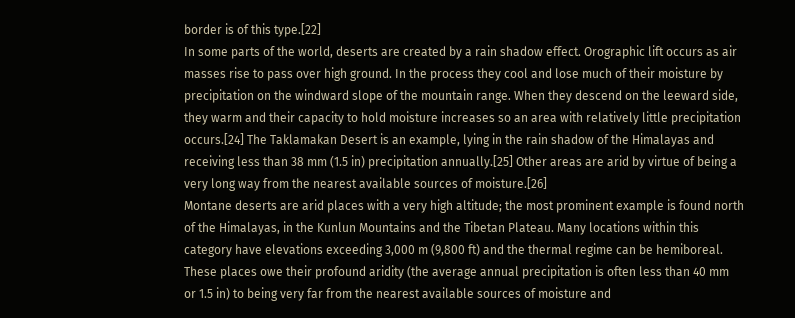border is of this type.[22]
In some parts of the world, deserts are created by a rain shadow effect. Orographic lift occurs as air
masses rise to pass over high ground. In the process they cool and lose much of their moisture by
precipitation on the windward slope of the mountain range. When they descend on the leeward side,
they warm and their capacity to hold moisture increases so an area with relatively little precipitation
occurs.[24] The Taklamakan Desert is an example, lying in the rain shadow of the Himalayas and
receiving less than 38 mm (1.5 in) precipitation annually.[25] Other areas are arid by virtue of being a
very long way from the nearest available sources of moisture.[26]
Montane deserts are arid places with a very high altitude; the most prominent example is found north
of the Himalayas, in the Kunlun Mountains and the Tibetan Plateau. Many locations within this
category have elevations exceeding 3,000 m (9,800 ft) and the thermal regime can be hemiboreal.
These places owe their profound aridity (the average annual precipitation is often less than 40 mm
or 1.5 in) to being very far from the nearest available sources of moisture and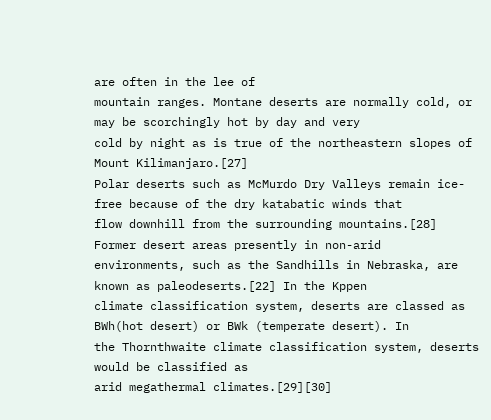are often in the lee of
mountain ranges. Montane deserts are normally cold, or may be scorchingly hot by day and very
cold by night as is true of the northeastern slopes of Mount Kilimanjaro.[27]
Polar deserts such as McMurdo Dry Valleys remain ice-free because of the dry katabatic winds that
flow downhill from the surrounding mountains.[28] Former desert areas presently in non-arid
environments, such as the Sandhills in Nebraska, are known as paleodeserts.[22] In the Kppen
climate classification system, deserts are classed as BWh(hot desert) or BWk (temperate desert). In
the Thornthwaite climate classification system, deserts would be classified as
arid megathermal climates.[29][30]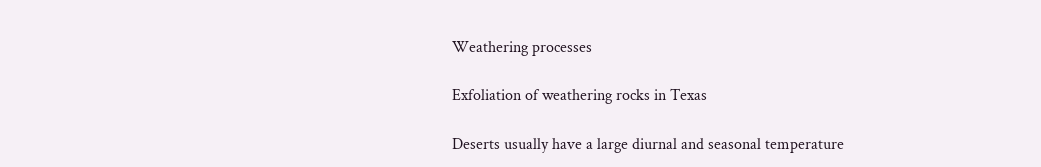Weathering processes

Exfoliation of weathering rocks in Texas

Deserts usually have a large diurnal and seasonal temperature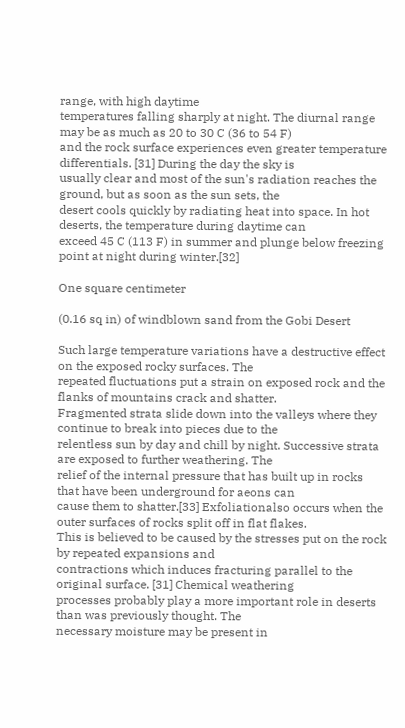range, with high daytime
temperatures falling sharply at night. The diurnal range may be as much as 20 to 30 C (36 to 54 F)
and the rock surface experiences even greater temperature differentials. [31] During the day the sky is
usually clear and most of the sun's radiation reaches the ground, but as soon as the sun sets, the
desert cools quickly by radiating heat into space. In hot deserts, the temperature during daytime can
exceed 45 C (113 F) in summer and plunge below freezing point at night during winter.[32]

One square centimeter

(0.16 sq in) of windblown sand from the Gobi Desert

Such large temperature variations have a destructive effect on the exposed rocky surfaces. The
repeated fluctuations put a strain on exposed rock and the flanks of mountains crack and shatter.
Fragmented strata slide down into the valleys where they continue to break into pieces due to the
relentless sun by day and chill by night. Successive strata are exposed to further weathering. The
relief of the internal pressure that has built up in rocks that have been underground for aeons can
cause them to shatter.[33] Exfoliationalso occurs when the outer surfaces of rocks split off in flat flakes.
This is believed to be caused by the stresses put on the rock by repeated expansions and
contractions which induces fracturing parallel to the original surface. [31] Chemical weathering
processes probably play a more important role in deserts than was previously thought. The
necessary moisture may be present in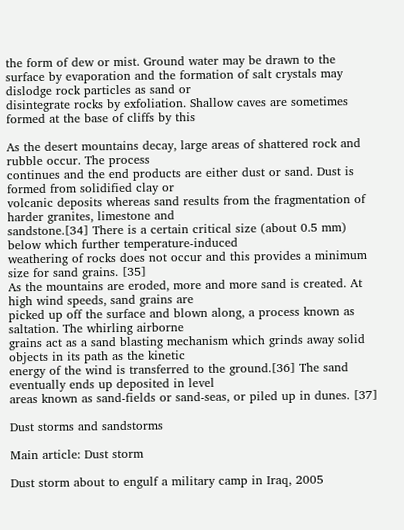the form of dew or mist. Ground water may be drawn to the
surface by evaporation and the formation of salt crystals may dislodge rock particles as sand or
disintegrate rocks by exfoliation. Shallow caves are sometimes formed at the base of cliffs by this

As the desert mountains decay, large areas of shattered rock and rubble occur. The process
continues and the end products are either dust or sand. Dust is formed from solidified clay or
volcanic deposits whereas sand results from the fragmentation of harder granites, limestone and
sandstone.[34] There is a certain critical size (about 0.5 mm) below which further temperature-induced
weathering of rocks does not occur and this provides a minimum size for sand grains. [35]
As the mountains are eroded, more and more sand is created. At high wind speeds, sand grains are
picked up off the surface and blown along, a process known as saltation. The whirling airborne
grains act as a sand blasting mechanism which grinds away solid objects in its path as the kinetic
energy of the wind is transferred to the ground.[36] The sand eventually ends up deposited in level
areas known as sand-fields or sand-seas, or piled up in dunes. [37]

Dust storms and sandstorms

Main article: Dust storm

Dust storm about to engulf a military camp in Iraq, 2005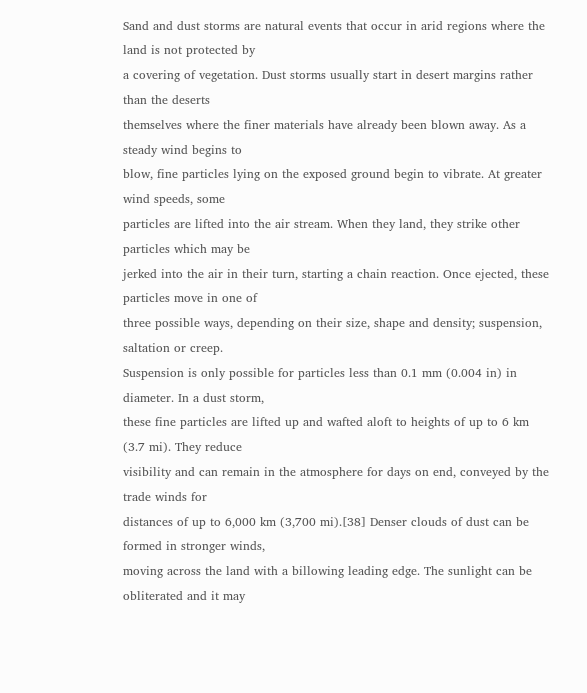Sand and dust storms are natural events that occur in arid regions where the land is not protected by
a covering of vegetation. Dust storms usually start in desert margins rather than the deserts
themselves where the finer materials have already been blown away. As a steady wind begins to
blow, fine particles lying on the exposed ground begin to vibrate. At greater wind speeds, some
particles are lifted into the air stream. When they land, they strike other particles which may be
jerked into the air in their turn, starting a chain reaction. Once ejected, these particles move in one of
three possible ways, depending on their size, shape and density; suspension, saltation or creep.
Suspension is only possible for particles less than 0.1 mm (0.004 in) in diameter. In a dust storm,
these fine particles are lifted up and wafted aloft to heights of up to 6 km (3.7 mi). They reduce
visibility and can remain in the atmosphere for days on end, conveyed by the trade winds for
distances of up to 6,000 km (3,700 mi).[38] Denser clouds of dust can be formed in stronger winds,
moving across the land with a billowing leading edge. The sunlight can be obliterated and it may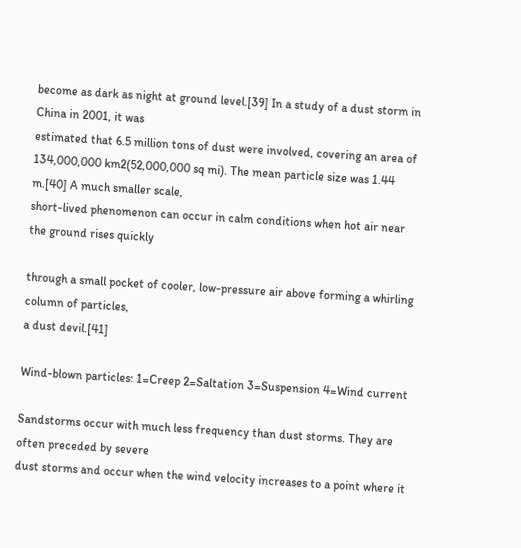become as dark as night at ground level.[39] In a study of a dust storm in China in 2001, it was
estimated that 6.5 million tons of dust were involved, covering an area of
134,000,000 km2(52,000,000 sq mi). The mean particle size was 1.44 m.[40] A much smaller scale,
short-lived phenomenon can occur in calm conditions when hot air near the ground rises quickly

through a small pocket of cooler, low-pressure air above forming a whirling column of particles,
a dust devil.[41]

Wind-blown particles: 1=Creep 2=Saltation 3=Suspension 4=Wind current

Sandstorms occur with much less frequency than dust storms. They are often preceded by severe
dust storms and occur when the wind velocity increases to a point where it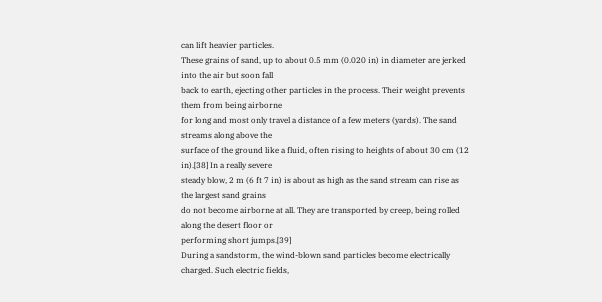can lift heavier particles.
These grains of sand, up to about 0.5 mm (0.020 in) in diameter are jerked into the air but soon fall
back to earth, ejecting other particles in the process. Their weight prevents them from being airborne
for long and most only travel a distance of a few meters (yards). The sand streams along above the
surface of the ground like a fluid, often rising to heights of about 30 cm (12 in).[38] In a really severe
steady blow, 2 m (6 ft 7 in) is about as high as the sand stream can rise as the largest sand grains
do not become airborne at all. They are transported by creep, being rolled along the desert floor or
performing short jumps.[39]
During a sandstorm, the wind-blown sand particles become electrically charged. Such electric fields,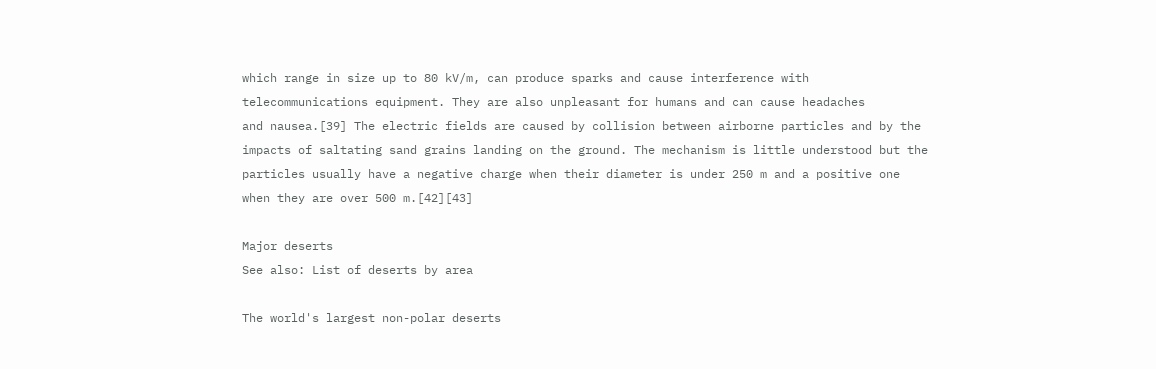which range in size up to 80 kV/m, can produce sparks and cause interference with
telecommunications equipment. They are also unpleasant for humans and can cause headaches
and nausea.[39] The electric fields are caused by collision between airborne particles and by the
impacts of saltating sand grains landing on the ground. The mechanism is little understood but the
particles usually have a negative charge when their diameter is under 250 m and a positive one
when they are over 500 m.[42][43]

Major deserts
See also: List of deserts by area

The world's largest non-polar deserts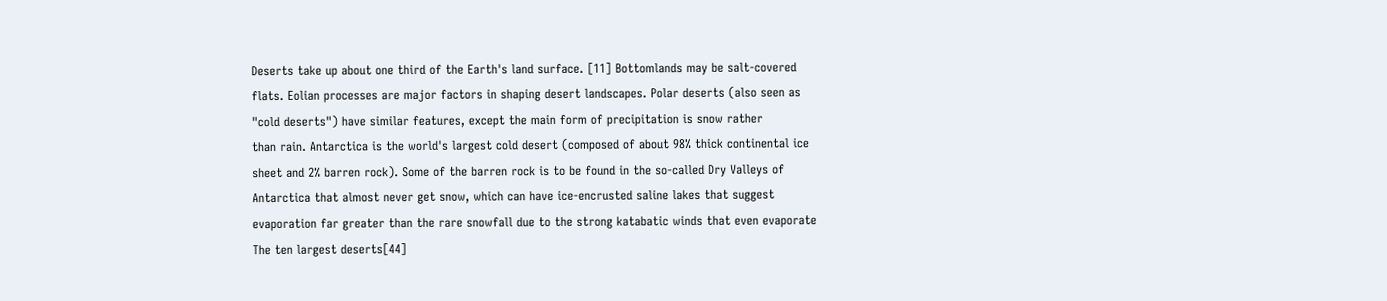Deserts take up about one third of the Earth's land surface. [11] Bottomlands may be salt-covered
flats. Eolian processes are major factors in shaping desert landscapes. Polar deserts (also seen as
"cold deserts") have similar features, except the main form of precipitation is snow rather
than rain. Antarctica is the world's largest cold desert (composed of about 98% thick continental ice
sheet and 2% barren rock). Some of the barren rock is to be found in the so-called Dry Valleys of
Antarctica that almost never get snow, which can have ice-encrusted saline lakes that suggest
evaporation far greater than the rare snowfall due to the strong katabatic winds that even evaporate
The ten largest deserts[44]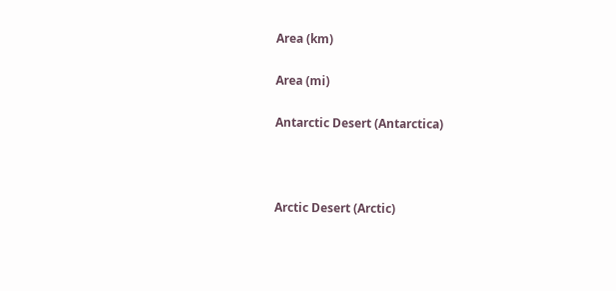Area (km)

Area (mi)

Antarctic Desert (Antarctica)



Arctic Desert (Arctic)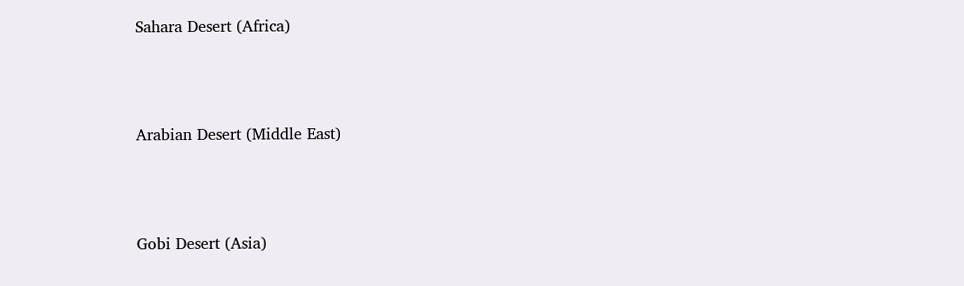Sahara Desert (Africa)



Arabian Desert (Middle East)



Gobi Desert (Asia)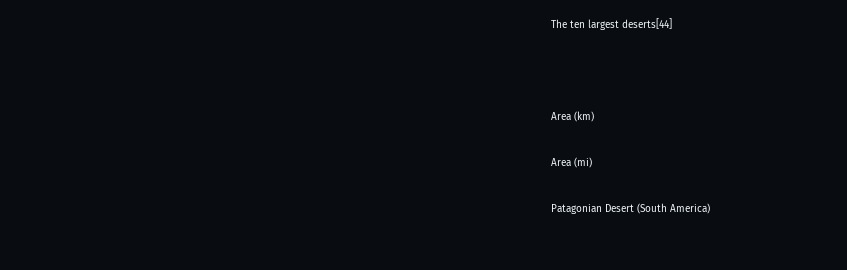The ten largest deserts[44]



Area (km)

Area (mi)

Patagonian Desert (South America)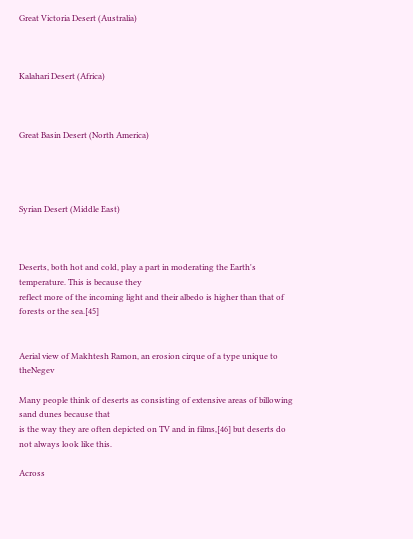Great Victoria Desert (Australia)



Kalahari Desert (Africa)



Great Basin Desert (North America)




Syrian Desert (Middle East)



Deserts, both hot and cold, play a part in moderating the Earth's temperature. This is because they
reflect more of the incoming light and their albedo is higher than that of forests or the sea.[45]


Aerial view of Makhtesh Ramon, an erosion cirque of a type unique to theNegev

Many people think of deserts as consisting of extensive areas of billowing sand dunes because that
is the way they are often depicted on TV and in films,[46] but deserts do not always look like this.

Across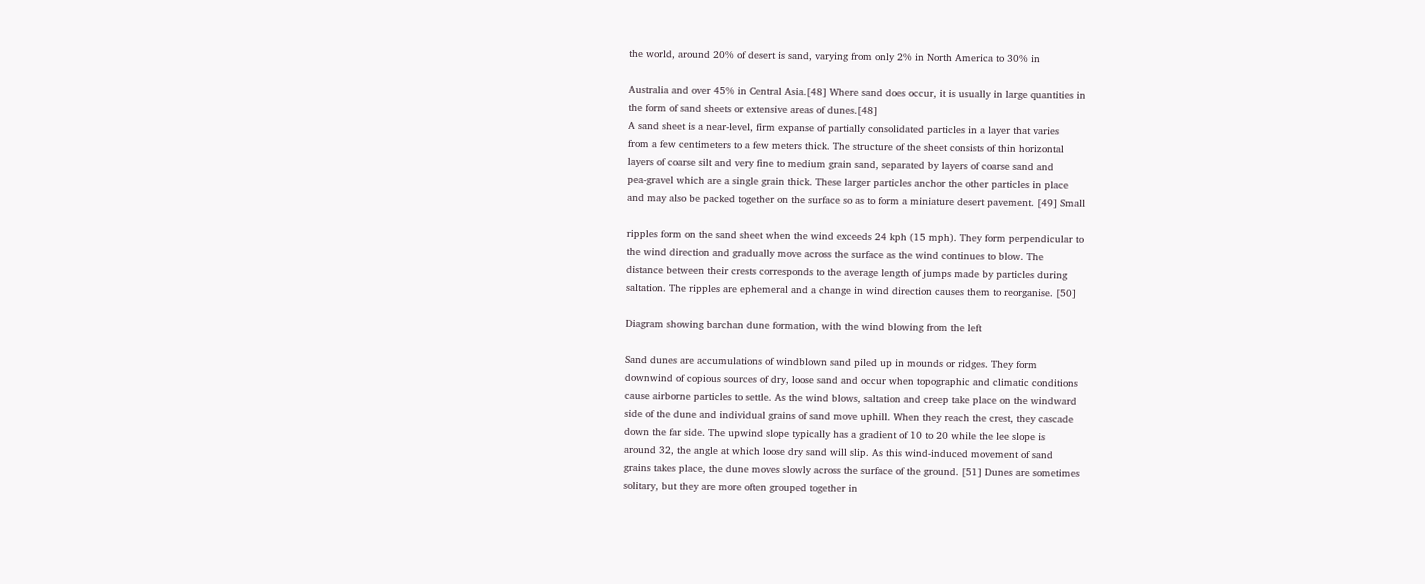the world, around 20% of desert is sand, varying from only 2% in North America to 30% in

Australia and over 45% in Central Asia.[48] Where sand does occur, it is usually in large quantities in
the form of sand sheets or extensive areas of dunes.[48]
A sand sheet is a near-level, firm expanse of partially consolidated particles in a layer that varies
from a few centimeters to a few meters thick. The structure of the sheet consists of thin horizontal
layers of coarse silt and very fine to medium grain sand, separated by layers of coarse sand and
pea-gravel which are a single grain thick. These larger particles anchor the other particles in place
and may also be packed together on the surface so as to form a miniature desert pavement. [49] Small

ripples form on the sand sheet when the wind exceeds 24 kph (15 mph). They form perpendicular to
the wind direction and gradually move across the surface as the wind continues to blow. The
distance between their crests corresponds to the average length of jumps made by particles during
saltation. The ripples are ephemeral and a change in wind direction causes them to reorganise. [50]

Diagram showing barchan dune formation, with the wind blowing from the left

Sand dunes are accumulations of windblown sand piled up in mounds or ridges. They form
downwind of copious sources of dry, loose sand and occur when topographic and climatic conditions
cause airborne particles to settle. As the wind blows, saltation and creep take place on the windward
side of the dune and individual grains of sand move uphill. When they reach the crest, they cascade
down the far side. The upwind slope typically has a gradient of 10 to 20 while the lee slope is
around 32, the angle at which loose dry sand will slip. As this wind-induced movement of sand
grains takes place, the dune moves slowly across the surface of the ground. [51] Dunes are sometimes
solitary, but they are more often grouped together in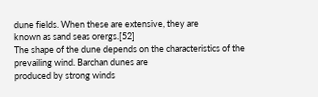dune fields. When these are extensive, they are
known as sand seas orergs.[52]
The shape of the dune depends on the characteristics of the prevailing wind. Barchan dunes are
produced by strong winds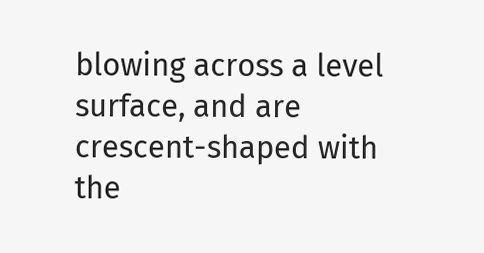blowing across a level surface, and are crescent-shaped with the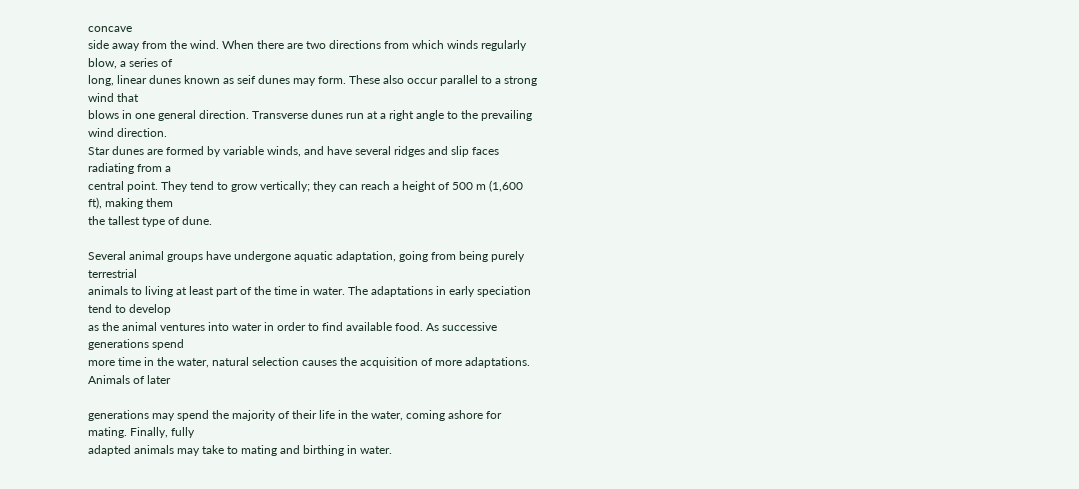concave
side away from the wind. When there are two directions from which winds regularly blow, a series of
long, linear dunes known as seif dunes may form. These also occur parallel to a strong wind that
blows in one general direction. Transverse dunes run at a right angle to the prevailing wind direction.
Star dunes are formed by variable winds, and have several ridges and slip faces radiating from a
central point. They tend to grow vertically; they can reach a height of 500 m (1,600 ft), making them
the tallest type of dune.

Several animal groups have undergone aquatic adaptation, going from being purely terrestrial
animals to living at least part of the time in water. The adaptations in early speciation tend to develop
as the animal ventures into water in order to find available food. As successive generations spend
more time in the water, natural selection causes the acquisition of more adaptations. Animals of later

generations may spend the majority of their life in the water, coming ashore for mating. Finally, fully
adapted animals may take to mating and birthing in water.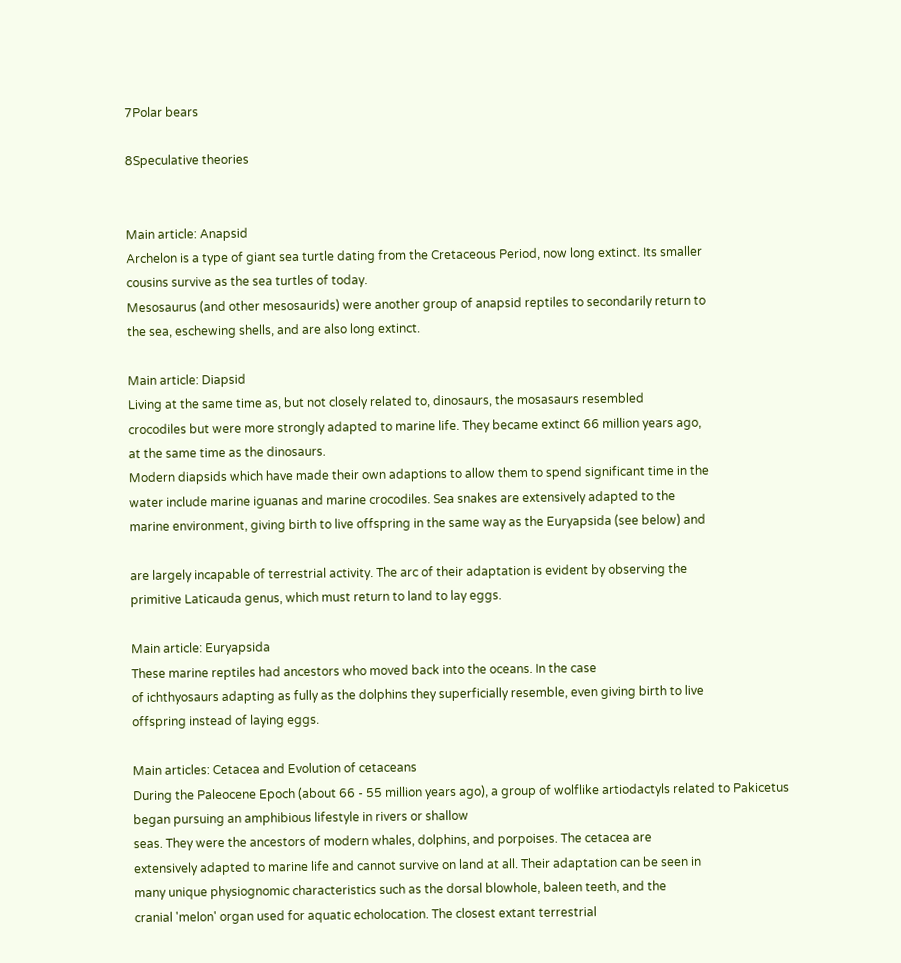7Polar bears

8Speculative theories


Main article: Anapsid
Archelon is a type of giant sea turtle dating from the Cretaceous Period, now long extinct. Its smaller
cousins survive as the sea turtles of today.
Mesosaurus (and other mesosaurids) were another group of anapsid reptiles to secondarily return to
the sea, eschewing shells, and are also long extinct.

Main article: Diapsid
Living at the same time as, but not closely related to, dinosaurs, the mosasaurs resembled
crocodiles but were more strongly adapted to marine life. They became extinct 66 million years ago,
at the same time as the dinosaurs.
Modern diapsids which have made their own adaptions to allow them to spend significant time in the
water include marine iguanas and marine crocodiles. Sea snakes are extensively adapted to the
marine environment, giving birth to live offspring in the same way as the Euryapsida (see below) and

are largely incapable of terrestrial activity. The arc of their adaptation is evident by observing the
primitive Laticauda genus, which must return to land to lay eggs.

Main article: Euryapsida
These marine reptiles had ancestors who moved back into the oceans. In the case
of ichthyosaurs adapting as fully as the dolphins they superficially resemble, even giving birth to live
offspring instead of laying eggs.

Main articles: Cetacea and Evolution of cetaceans
During the Paleocene Epoch (about 66 - 55 million years ago), a group of wolflike artiodactyls related to Pakicetus began pursuing an amphibious lifestyle in rivers or shallow
seas. They were the ancestors of modern whales, dolphins, and porpoises. The cetacea are
extensively adapted to marine life and cannot survive on land at all. Their adaptation can be seen in
many unique physiognomic characteristics such as the dorsal blowhole, baleen teeth, and the
cranial 'melon' organ used for aquatic echolocation. The closest extant terrestrial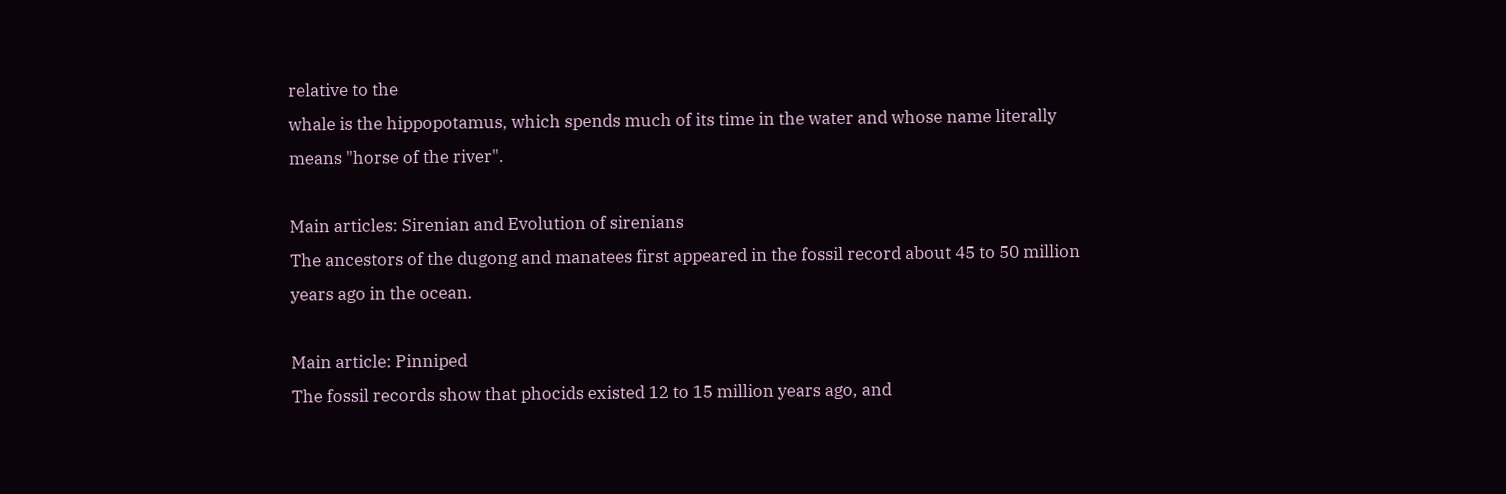relative to the
whale is the hippopotamus, which spends much of its time in the water and whose name literally
means "horse of the river".

Main articles: Sirenian and Evolution of sirenians
The ancestors of the dugong and manatees first appeared in the fossil record about 45 to 50 million
years ago in the ocean.

Main article: Pinniped
The fossil records show that phocids existed 12 to 15 million years ago, and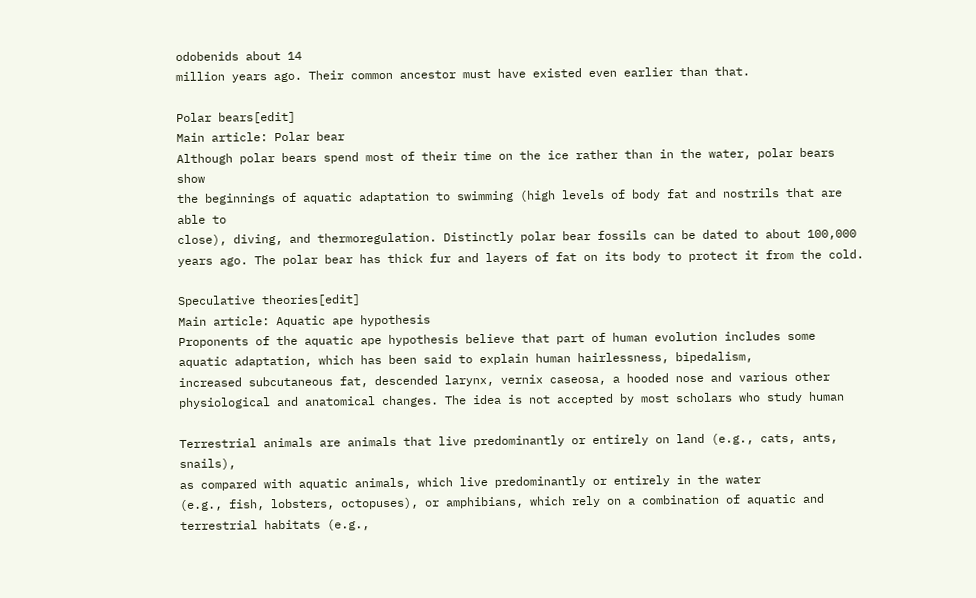odobenids about 14
million years ago. Their common ancestor must have existed even earlier than that.

Polar bears[edit]
Main article: Polar bear
Although polar bears spend most of their time on the ice rather than in the water, polar bears show
the beginnings of aquatic adaptation to swimming (high levels of body fat and nostrils that are able to
close), diving, and thermoregulation. Distinctly polar bear fossils can be dated to about 100,000
years ago. The polar bear has thick fur and layers of fat on its body to protect it from the cold.

Speculative theories[edit]
Main article: Aquatic ape hypothesis
Proponents of the aquatic ape hypothesis believe that part of human evolution includes some
aquatic adaptation, which has been said to explain human hairlessness, bipedalism,
increased subcutaneous fat, descended larynx, vernix caseosa, a hooded nose and various other
physiological and anatomical changes. The idea is not accepted by most scholars who study human

Terrestrial animals are animals that live predominantly or entirely on land (e.g., cats, ants, snails),
as compared with aquatic animals, which live predominantly or entirely in the water
(e.g., fish, lobsters, octopuses), or amphibians, which rely on a combination of aquatic and
terrestrial habitats (e.g.,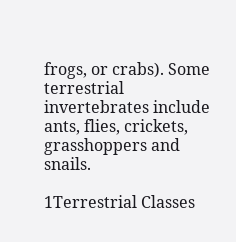frogs, or crabs). Some terrestrial invertebrates include ants, flies, crickets,
grasshoppers and snails.

1Terrestrial Classes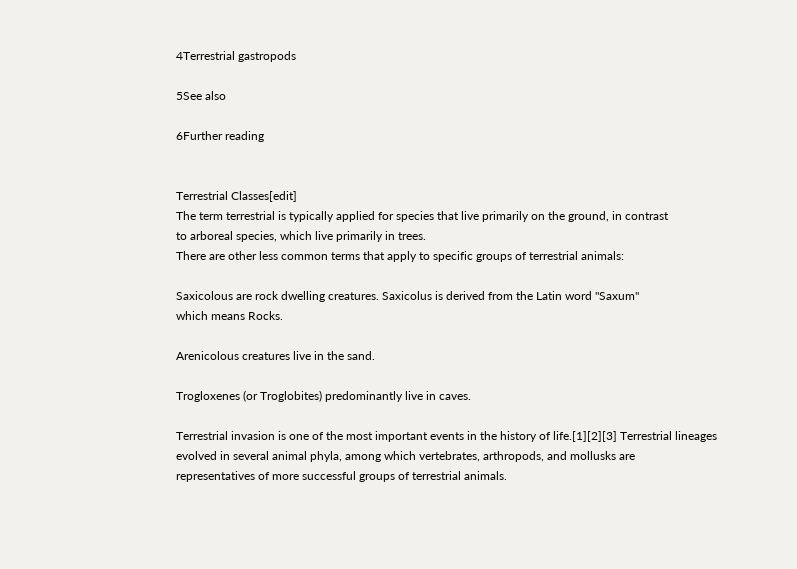4Terrestrial gastropods

5See also

6Further reading


Terrestrial Classes[edit]
The term terrestrial is typically applied for species that live primarily on the ground, in contrast
to arboreal species, which live primarily in trees.
There are other less common terms that apply to specific groups of terrestrial animals:

Saxicolous are rock dwelling creatures. Saxicolus is derived from the Latin word "Saxum"
which means Rocks.

Arenicolous creatures live in the sand.

Trogloxenes (or Troglobites) predominantly live in caves.

Terrestrial invasion is one of the most important events in the history of life.[1][2][3] Terrestrial lineages
evolved in several animal phyla, among which vertebrates, arthropods, and mollusks are
representatives of more successful groups of terrestrial animals.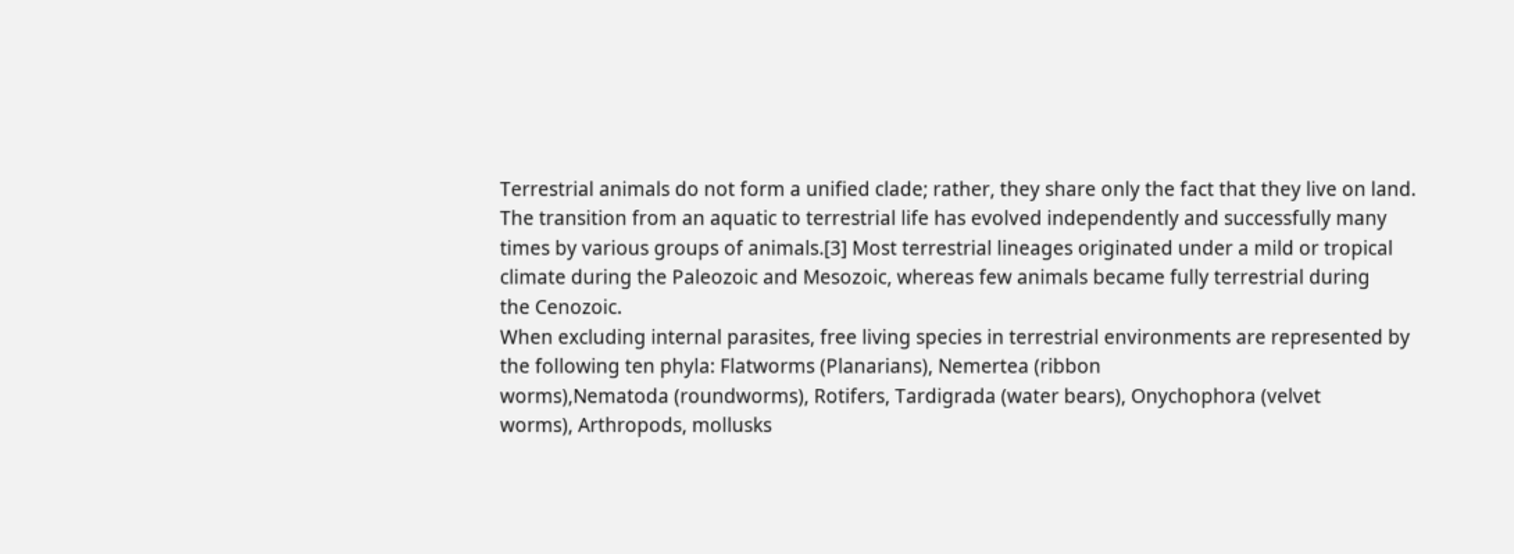Terrestrial animals do not form a unified clade; rather, they share only the fact that they live on land.
The transition from an aquatic to terrestrial life has evolved independently and successfully many
times by various groups of animals.[3] Most terrestrial lineages originated under a mild or tropical
climate during the Paleozoic and Mesozoic, whereas few animals became fully terrestrial during
the Cenozoic.
When excluding internal parasites, free living species in terrestrial environments are represented by
the following ten phyla: Flatworms (Planarians), Nemertea (ribbon
worms),Nematoda (roundworms), Rotifers, Tardigrada (water bears), Onychophora (velvet
worms), Arthropods, mollusks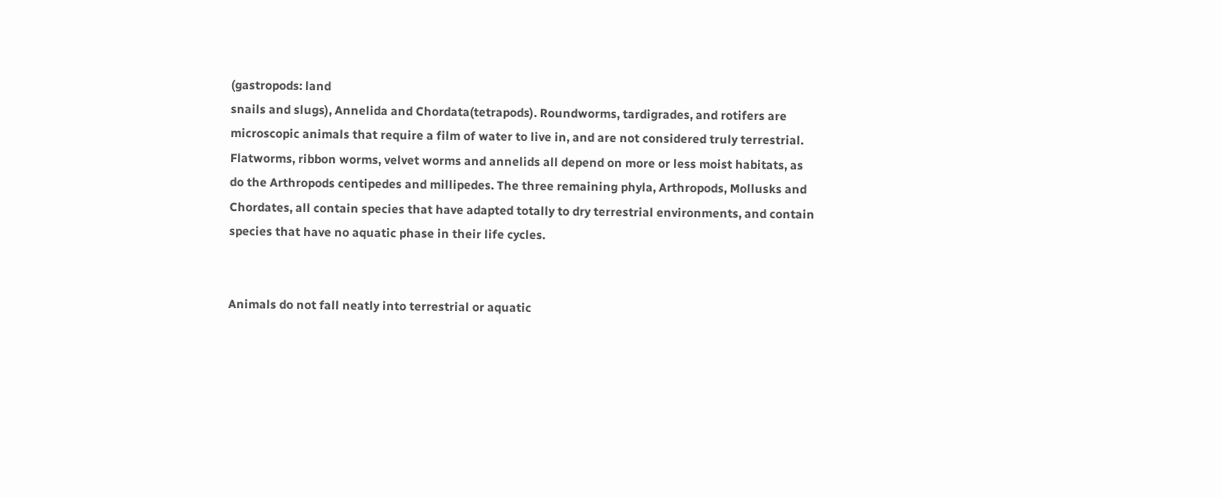(gastropods: land
snails and slugs), Annelida and Chordata(tetrapods). Roundworms, tardigrades, and rotifers are
microscopic animals that require a film of water to live in, and are not considered truly terrestrial.
Flatworms, ribbon worms, velvet worms and annelids all depend on more or less moist habitats, as
do the Arthropods centipedes and millipedes. The three remaining phyla, Arthropods, Mollusks and
Chordates, all contain species that have adapted totally to dry terrestrial environments, and contain
species that have no aquatic phase in their life cycles.


Animals do not fall neatly into terrestrial or aquatic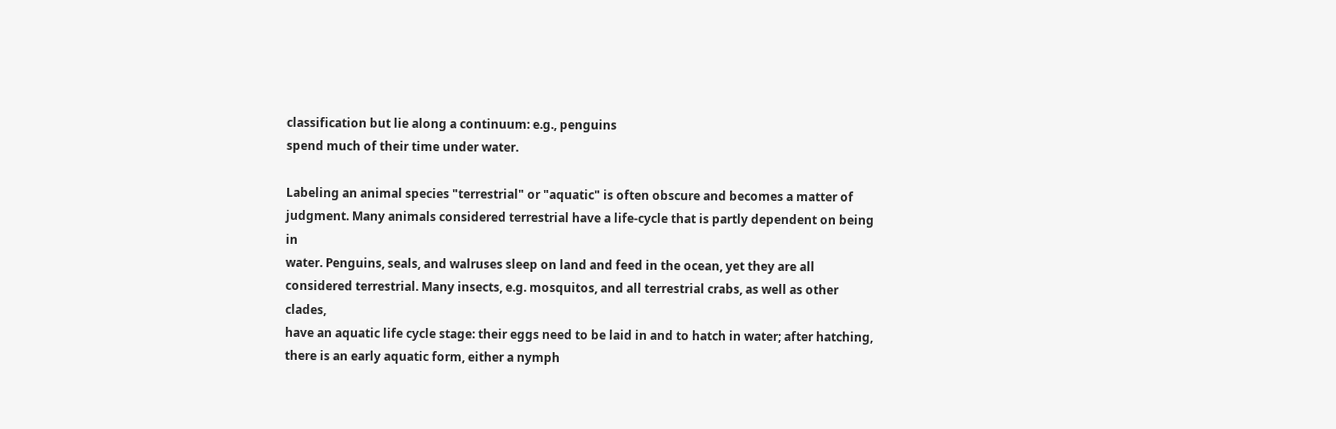classification but lie along a continuum: e.g., penguins
spend much of their time under water.

Labeling an animal species "terrestrial" or "aquatic" is often obscure and becomes a matter of
judgment. Many animals considered terrestrial have a life-cycle that is partly dependent on being in
water. Penguins, seals, and walruses sleep on land and feed in the ocean, yet they are all
considered terrestrial. Many insects, e.g. mosquitos, and all terrestrial crabs, as well as other clades,
have an aquatic life cycle stage: their eggs need to be laid in and to hatch in water; after hatching,
there is an early aquatic form, either a nymph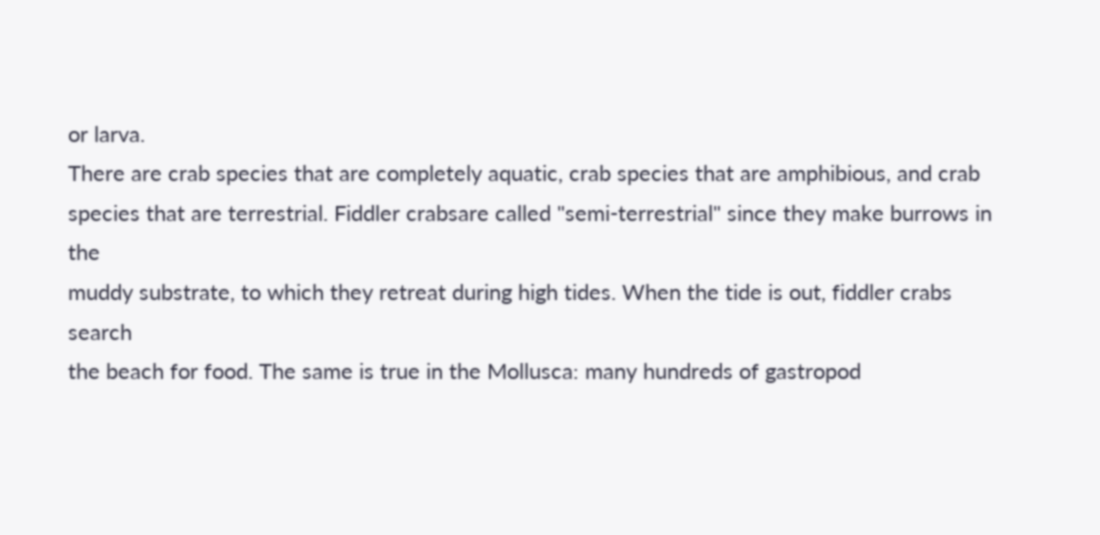or larva.
There are crab species that are completely aquatic, crab species that are amphibious, and crab
species that are terrestrial. Fiddler crabsare called "semi-terrestrial" since they make burrows in the
muddy substrate, to which they retreat during high tides. When the tide is out, fiddler crabs search
the beach for food. The same is true in the Mollusca: many hundreds of gastropod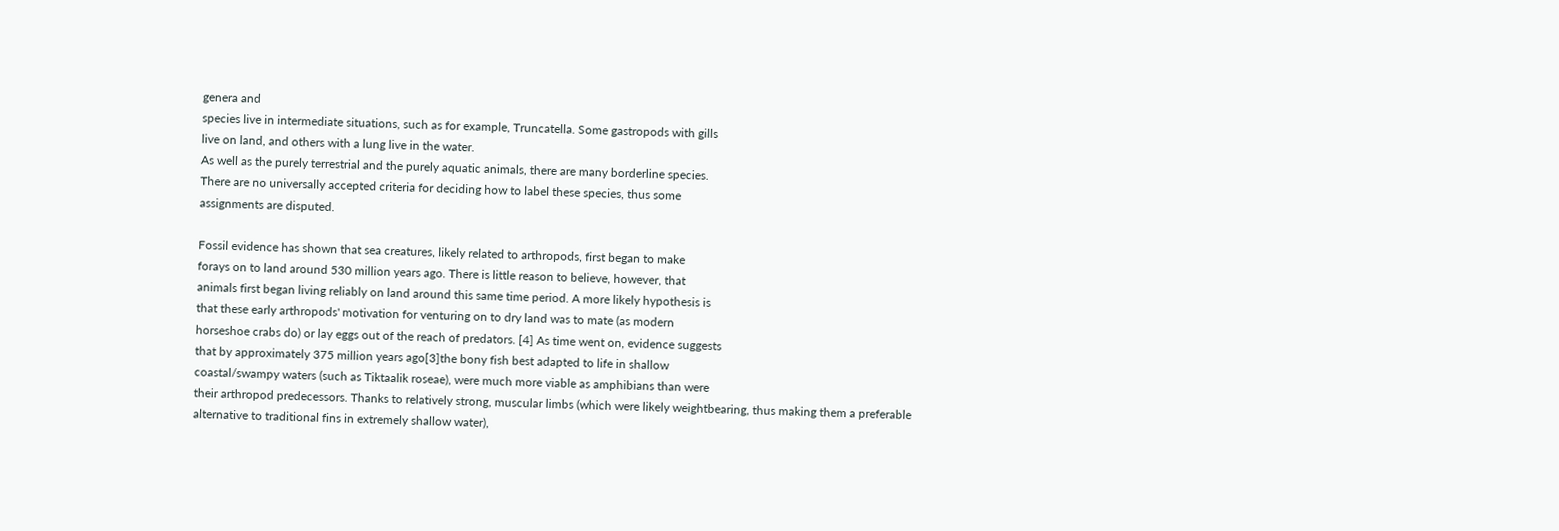genera and
species live in intermediate situations, such as for example, Truncatella. Some gastropods with gills
live on land, and others with a lung live in the water.
As well as the purely terrestrial and the purely aquatic animals, there are many borderline species.
There are no universally accepted criteria for deciding how to label these species, thus some
assignments are disputed.

Fossil evidence has shown that sea creatures, likely related to arthropods, first began to make
forays on to land around 530 million years ago. There is little reason to believe, however, that
animals first began living reliably on land around this same time period. A more likely hypothesis is
that these early arthropods' motivation for venturing on to dry land was to mate (as modern
horseshoe crabs do) or lay eggs out of the reach of predators. [4] As time went on, evidence suggests
that by approximately 375 million years ago[3]the bony fish best adapted to life in shallow
coastal/swampy waters (such as Tiktaalik roseae), were much more viable as amphibians than were
their arthropod predecessors. Thanks to relatively strong, muscular limbs (which were likely weightbearing, thus making them a preferable alternative to traditional fins in extremely shallow water),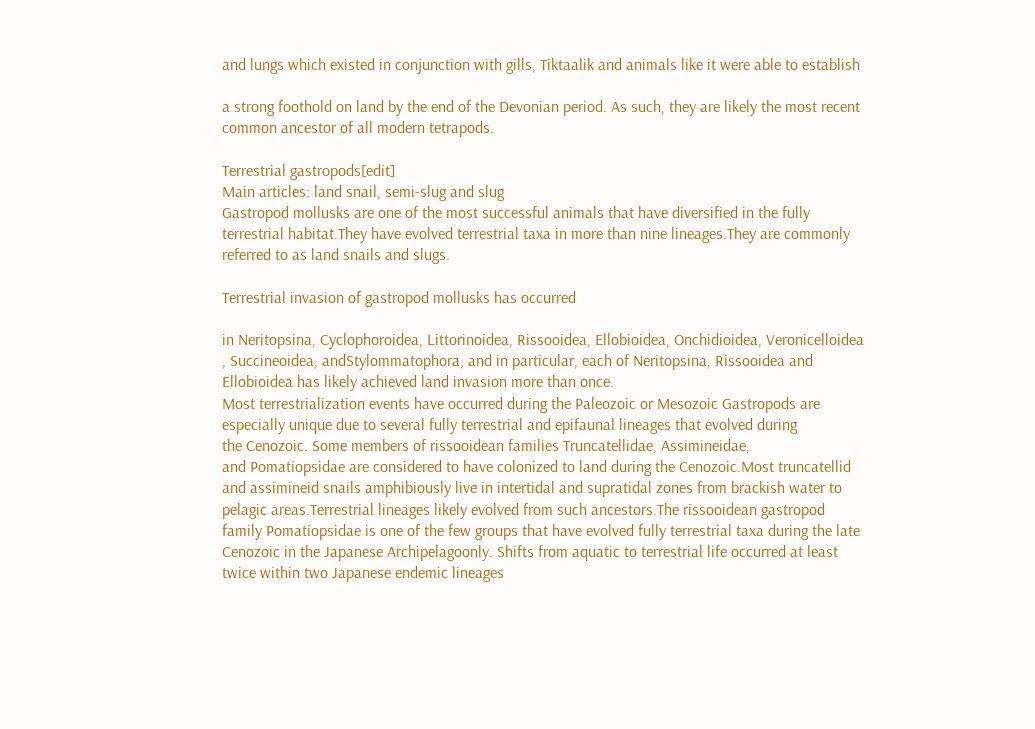and lungs which existed in conjunction with gills, Tiktaalik and animals like it were able to establish

a strong foothold on land by the end of the Devonian period. As such, they are likely the most recent
common ancestor of all modern tetrapods.

Terrestrial gastropods[edit]
Main articles: land snail, semi-slug and slug
Gastropod mollusks are one of the most successful animals that have diversified in the fully
terrestrial habitat.They have evolved terrestrial taxa in more than nine lineages.They are commonly
referred to as land snails and slugs.

Terrestrial invasion of gastropod mollusks has occurred

in Neritopsina, Cyclophoroidea, Littorinoidea, Rissooidea, Ellobioidea, Onchidioidea, Veronicelloidea
, Succineoidea, andStylommatophora, and in particular, each of Neritopsina, Rissooidea and
Ellobioidea has likely achieved land invasion more than once.
Most terrestrialization events have occurred during the Paleozoic or Mesozoic Gastropods are
especially unique due to several fully terrestrial and epifaunal lineages that evolved during
the Cenozoic. Some members of rissooidean families Truncatellidae, Assimineidae,
and Pomatiopsidae are considered to have colonized to land during the Cenozoic.Most truncatellid
and assimineid snails amphibiously live in intertidal and supratidal zones from brackish water to
pelagic areas.Terrestrial lineages likely evolved from such ancestors.The rissooidean gastropod
family Pomatiopsidae is one of the few groups that have evolved fully terrestrial taxa during the late
Cenozoic in the Japanese Archipelagoonly. Shifts from aquatic to terrestrial life occurred at least
twice within two Japanese endemic lineages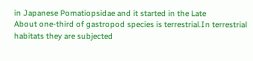in Japanese Pomatiopsidae and it started in the Late
About one-third of gastropod species is terrestrial.In terrestrial habitats they are subjected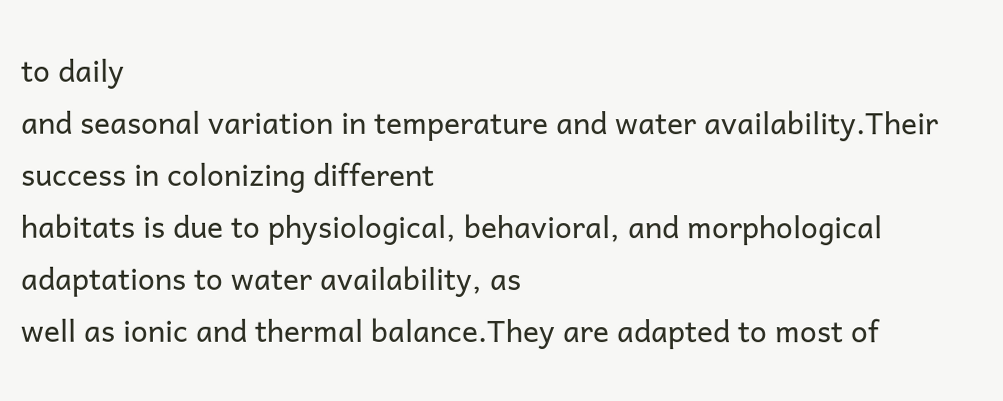to daily
and seasonal variation in temperature and water availability.Their success in colonizing different
habitats is due to physiological, behavioral, and morphological adaptations to water availability, as
well as ionic and thermal balance.They are adapted to most of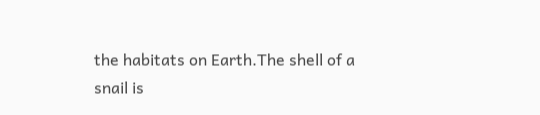the habitats on Earth.The shell of a
snail is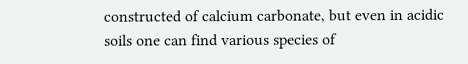constructed of calcium carbonate, but even in acidic soils one can find various species of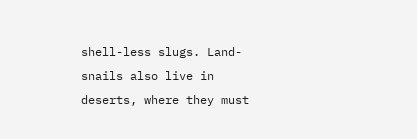shell-less slugs. Land-snails also live in deserts, where they must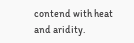contend with heat and aridity.